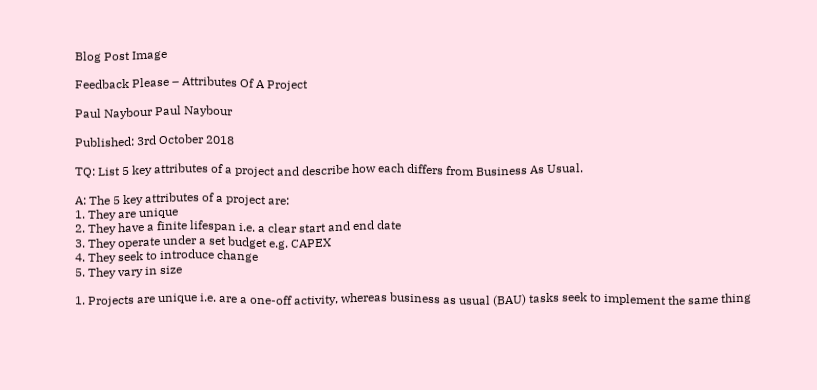Blog Post Image

Feedback Please – Attributes Of A Project

Paul Naybour Paul Naybour

Published: 3rd October 2018

TQ: List 5 key attributes of a project and describe how each differs from Business As Usual.

A: The 5 key attributes of a project are:
1. They are unique
2. They have a finite lifespan i.e. a clear start and end date
3. They operate under a set budget e.g. CAPEX
4. They seek to introduce change
5. They vary in size

1. Projects are unique i.e. are a one-off activity, whereas business as usual (BAU) tasks seek to implement the same thing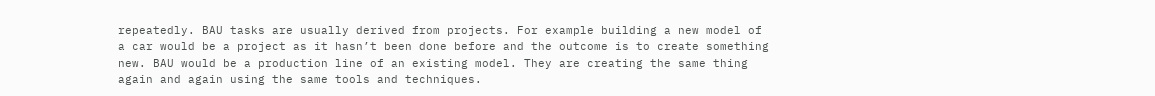repeatedly. BAU tasks are usually derived from projects. For example building a new model of a car would be a project as it hasn’t been done before and the outcome is to create something new. BAU would be a production line of an existing model. They are creating the same thing again and again using the same tools and techniques.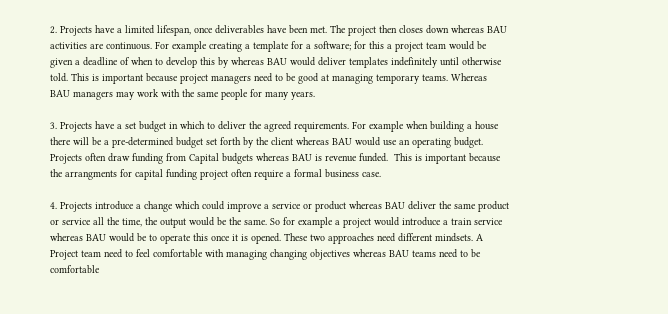2. Projects have a limited lifespan, once deliverables have been met. The project then closes down whereas BAU activities are continuous. For example creating a template for a software; for this a project team would be given a deadline of when to develop this by whereas BAU would deliver templates indefinitely until otherwise told. This is important because project managers need to be good at managing temporary teams. Whereas BAU managers may work with the same people for many years.

3. Projects have a set budget in which to deliver the agreed requirements. For example when building a house there will be a pre-determined budget set forth by the client whereas BAU would use an operating budget. Projects often draw funding from Capital budgets whereas BAU is revenue funded.  This is important because the arrangments for capital funding project often require a formal business case.

4. Projects introduce a change which could improve a service or product whereas BAU deliver the same product or service all the time, the output would be the same. So for example a project would introduce a train service whereas BAU would be to operate this once it is opened. These two approaches need different mindsets. A Project team need to feel comfortable with managing changing objectives whereas BAU teams need to be comfortable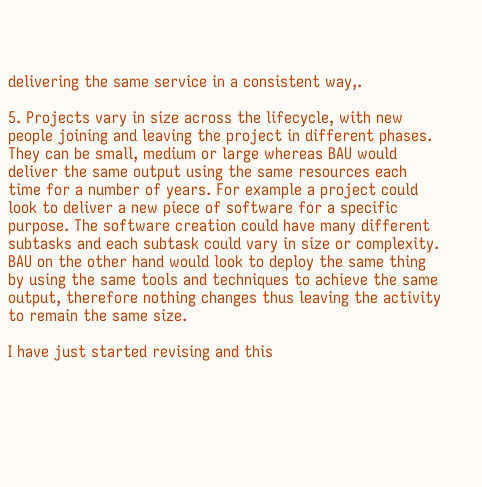delivering the same service in a consistent way,.

5. Projects vary in size across the lifecycle, with new people joining and leaving the project in different phases. They can be small, medium or large whereas BAU would deliver the same output using the same resources each time for a number of years. For example a project could look to deliver a new piece of software for a specific purpose. The software creation could have many different subtasks and each subtask could vary in size or complexity. BAU on the other hand would look to deploy the same thing by using the same tools and techniques to achieve the same output, therefore nothing changes thus leaving the activity to remain the same size.

I have just started revising and this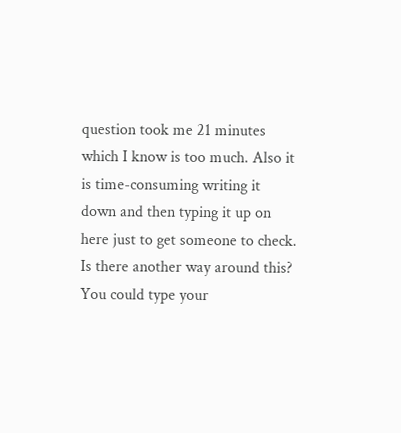question took me 21 minutes which I know is too much. Also it is time-consuming writing it down and then typing it up on here just to get someone to check. Is there another way around this? You could type your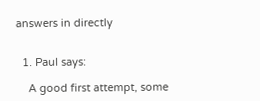answers in directly


  1. Paul says:

    A good first attempt, some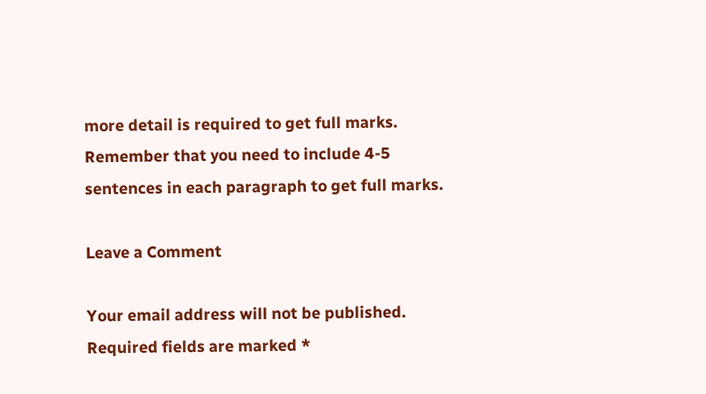more detail is required to get full marks. Remember that you need to include 4-5 sentences in each paragraph to get full marks.

Leave a Comment

Your email address will not be published. Required fields are marked *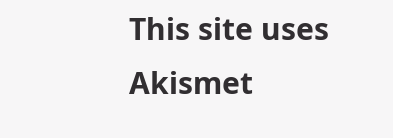This site uses Akismet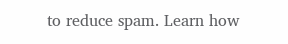to reduce spam. Learn how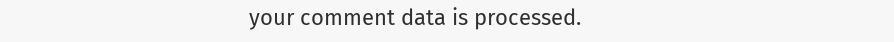your comment data is processed.